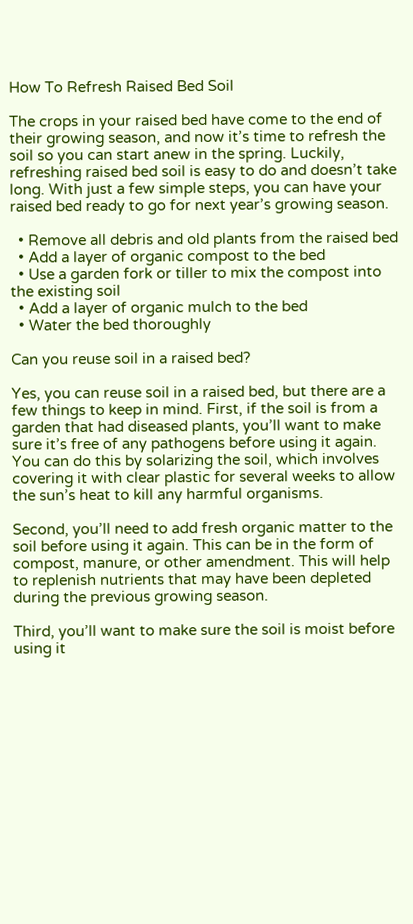How To Refresh Raised Bed Soil

The crops in your raised bed have come to the end of their growing season, and now it’s time to refresh the soil so you can start anew in the spring. Luckily, refreshing raised bed soil is easy to do and doesn’t take long. With just a few simple steps, you can have your raised bed ready to go for next year’s growing season.

  • Remove all debris and old plants from the raised bed
  • Add a layer of organic compost to the bed
  • Use a garden fork or tiller to mix the compost into the existing soil
  • Add a layer of organic mulch to the bed
  • Water the bed thoroughly

Can you reuse soil in a raised bed?

Yes, you can reuse soil in a raised bed, but there are a few things to keep in mind. First, if the soil is from a garden that had diseased plants, you’ll want to make sure it’s free of any pathogens before using it again. You can do this by solarizing the soil, which involves covering it with clear plastic for several weeks to allow the sun’s heat to kill any harmful organisms.

Second, you’ll need to add fresh organic matter to the soil before using it again. This can be in the form of compost, manure, or other amendment. This will help to replenish nutrients that may have been depleted during the previous growing season.

Third, you’ll want to make sure the soil is moist before using it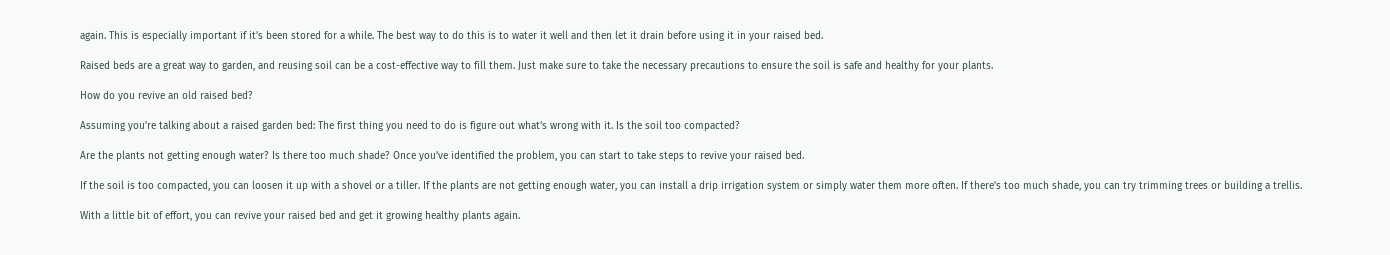again. This is especially important if it’s been stored for a while. The best way to do this is to water it well and then let it drain before using it in your raised bed.

Raised beds are a great way to garden, and reusing soil can be a cost-effective way to fill them. Just make sure to take the necessary precautions to ensure the soil is safe and healthy for your plants.

How do you revive an old raised bed?

Assuming you’re talking about a raised garden bed: The first thing you need to do is figure out what’s wrong with it. Is the soil too compacted?

Are the plants not getting enough water? Is there too much shade? Once you’ve identified the problem, you can start to take steps to revive your raised bed.

If the soil is too compacted, you can loosen it up with a shovel or a tiller. If the plants are not getting enough water, you can install a drip irrigation system or simply water them more often. If there’s too much shade, you can try trimming trees or building a trellis.

With a little bit of effort, you can revive your raised bed and get it growing healthy plants again.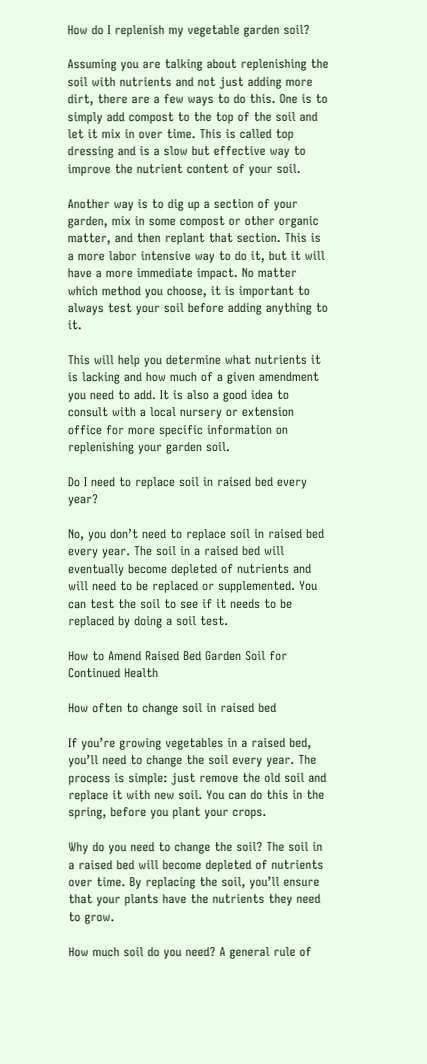How do I replenish my vegetable garden soil?

Assuming you are talking about replenishing the soil with nutrients and not just adding more dirt, there are a few ways to do this. One is to simply add compost to the top of the soil and let it mix in over time. This is called top dressing and is a slow but effective way to improve the nutrient content of your soil.

Another way is to dig up a section of your garden, mix in some compost or other organic matter, and then replant that section. This is a more labor intensive way to do it, but it will have a more immediate impact. No matter which method you choose, it is important to always test your soil before adding anything to it.

This will help you determine what nutrients it is lacking and how much of a given amendment you need to add. It is also a good idea to consult with a local nursery or extension office for more specific information on replenishing your garden soil.

Do I need to replace soil in raised bed every year?

No, you don’t need to replace soil in raised bed every year. The soil in a raised bed will eventually become depleted of nutrients and will need to be replaced or supplemented. You can test the soil to see if it needs to be replaced by doing a soil test.

How to Amend Raised Bed Garden Soil for Continued Health

How often to change soil in raised bed

If you’re growing vegetables in a raised bed, you’ll need to change the soil every year. The process is simple: just remove the old soil and replace it with new soil. You can do this in the spring, before you plant your crops.

Why do you need to change the soil? The soil in a raised bed will become depleted of nutrients over time. By replacing the soil, you’ll ensure that your plants have the nutrients they need to grow.

How much soil do you need? A general rule of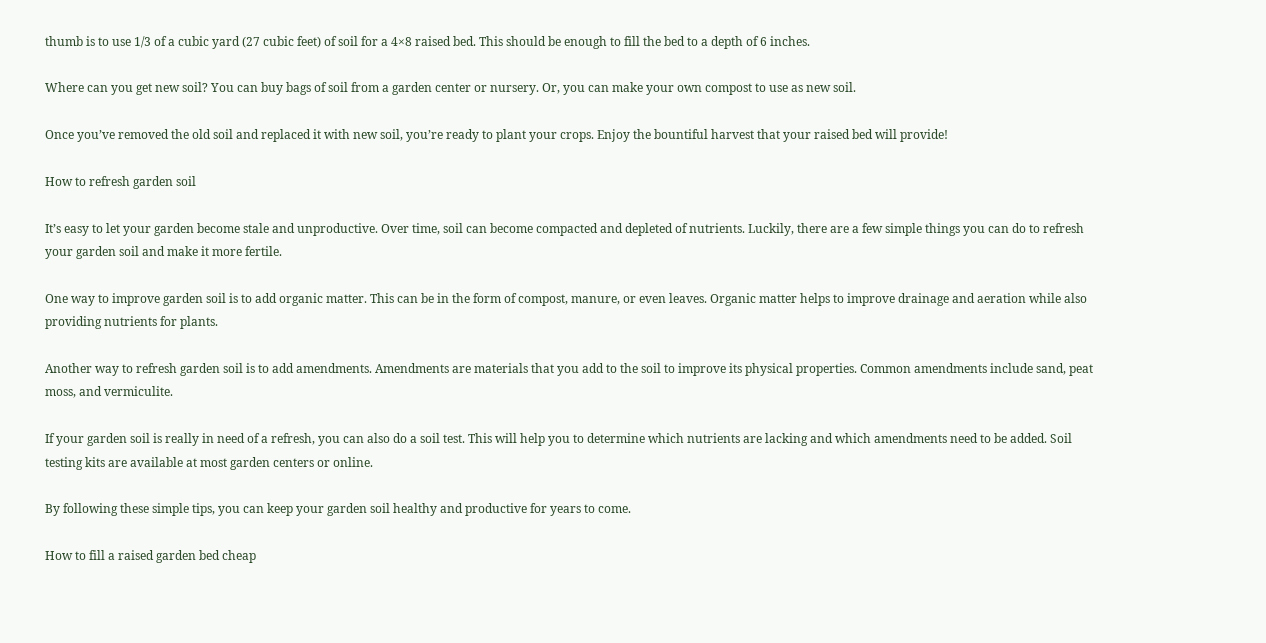thumb is to use 1/3 of a cubic yard (27 cubic feet) of soil for a 4×8 raised bed. This should be enough to fill the bed to a depth of 6 inches.

Where can you get new soil? You can buy bags of soil from a garden center or nursery. Or, you can make your own compost to use as new soil.

Once you’ve removed the old soil and replaced it with new soil, you’re ready to plant your crops. Enjoy the bountiful harvest that your raised bed will provide!

How to refresh garden soil

It’s easy to let your garden become stale and unproductive. Over time, soil can become compacted and depleted of nutrients. Luckily, there are a few simple things you can do to refresh your garden soil and make it more fertile.

One way to improve garden soil is to add organic matter. This can be in the form of compost, manure, or even leaves. Organic matter helps to improve drainage and aeration while also providing nutrients for plants.

Another way to refresh garden soil is to add amendments. Amendments are materials that you add to the soil to improve its physical properties. Common amendments include sand, peat moss, and vermiculite.

If your garden soil is really in need of a refresh, you can also do a soil test. This will help you to determine which nutrients are lacking and which amendments need to be added. Soil testing kits are available at most garden centers or online.

By following these simple tips, you can keep your garden soil healthy and productive for years to come.

How to fill a raised garden bed cheap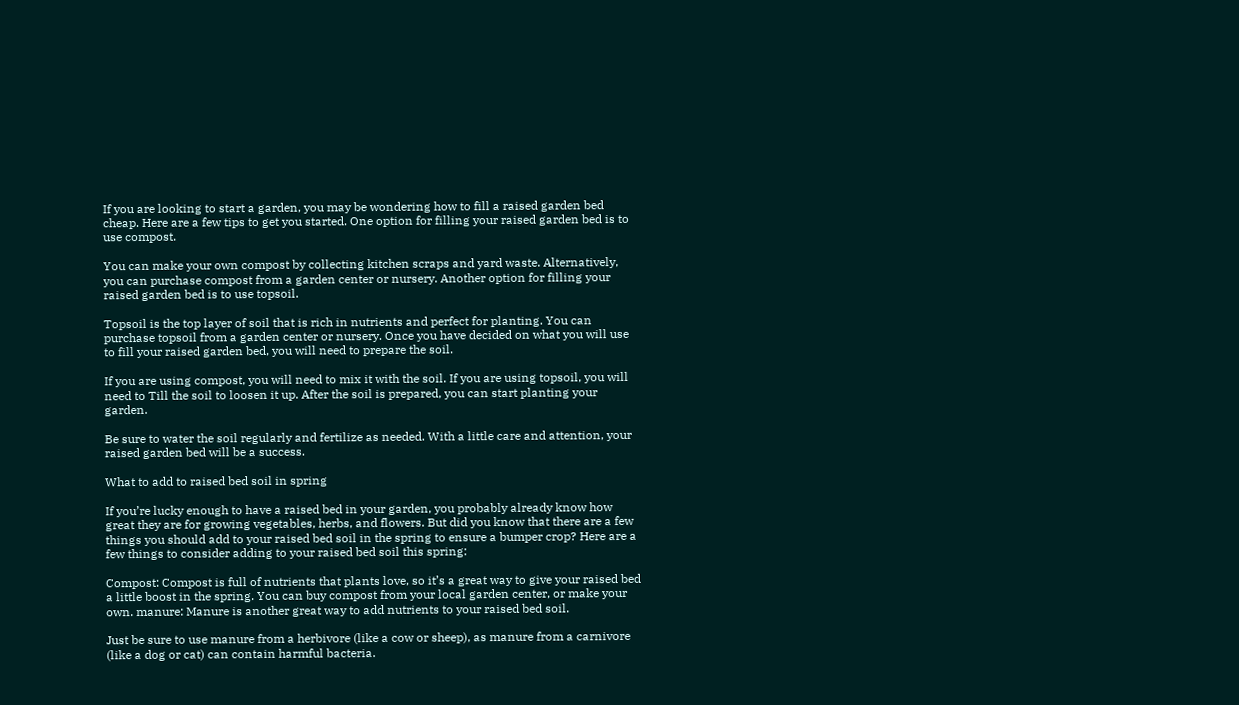If you are looking to start a garden, you may be wondering how to fill a raised garden bed cheap. Here are a few tips to get you started. One option for filling your raised garden bed is to use compost.

You can make your own compost by collecting kitchen scraps and yard waste. Alternatively, you can purchase compost from a garden center or nursery. Another option for filling your raised garden bed is to use topsoil.

Topsoil is the top layer of soil that is rich in nutrients and perfect for planting. You can purchase topsoil from a garden center or nursery. Once you have decided on what you will use to fill your raised garden bed, you will need to prepare the soil.

If you are using compost, you will need to mix it with the soil. If you are using topsoil, you will need to Till the soil to loosen it up. After the soil is prepared, you can start planting your garden.

Be sure to water the soil regularly and fertilize as needed. With a little care and attention, your raised garden bed will be a success.

What to add to raised bed soil in spring

If you’re lucky enough to have a raised bed in your garden, you probably already know how great they are for growing vegetables, herbs, and flowers. But did you know that there are a few things you should add to your raised bed soil in the spring to ensure a bumper crop? Here are a few things to consider adding to your raised bed soil this spring:

Compost: Compost is full of nutrients that plants love, so it’s a great way to give your raised bed a little boost in the spring. You can buy compost from your local garden center, or make your own. manure: Manure is another great way to add nutrients to your raised bed soil.

Just be sure to use manure from a herbivore (like a cow or sheep), as manure from a carnivore (like a dog or cat) can contain harmful bacteria.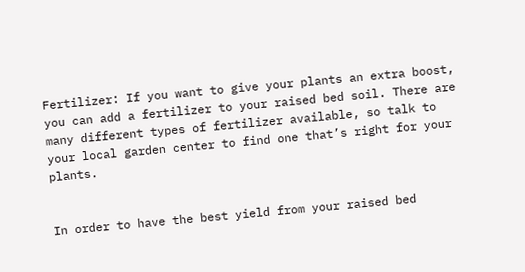Fertilizer: If you want to give your plants an extra boost, you can add a fertilizer to your raised bed soil. There are many different types of fertilizer available, so talk to your local garden center to find one that’s right for your plants.


In order to have the best yield from your raised bed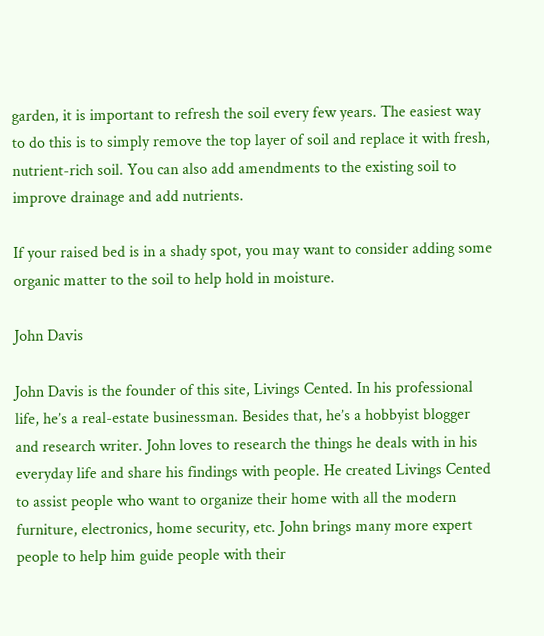garden, it is important to refresh the soil every few years. The easiest way to do this is to simply remove the top layer of soil and replace it with fresh, nutrient-rich soil. You can also add amendments to the existing soil to improve drainage and add nutrients.

If your raised bed is in a shady spot, you may want to consider adding some organic matter to the soil to help hold in moisture.

John Davis

John Davis is the founder of this site, Livings Cented. In his professional life, he’s a real-estate businessman. Besides that, he’s a hobbyist blogger and research writer. John loves to research the things he deals with in his everyday life and share his findings with people. He created Livings Cented to assist people who want to organize their home with all the modern furniture, electronics, home security, etc. John brings many more expert people to help him guide people with their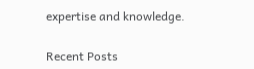expertise and knowledge.

Recent Posts